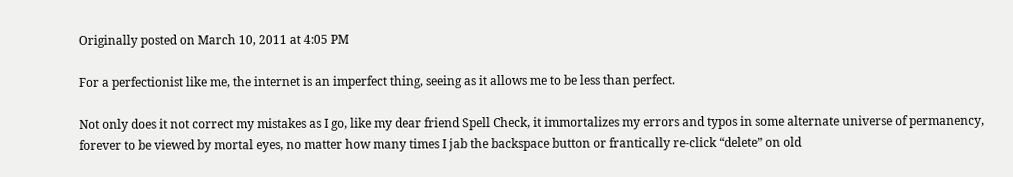Originally posted on March 10, 2011 at 4:05 PM

For a perfectionist like me, the internet is an imperfect thing, seeing as it allows me to be less than perfect.

Not only does it not correct my mistakes as I go, like my dear friend Spell Check, it immortalizes my errors and typos in some alternate universe of permanency, forever to be viewed by mortal eyes, no matter how many times I jab the backspace button or frantically re-click “delete” on old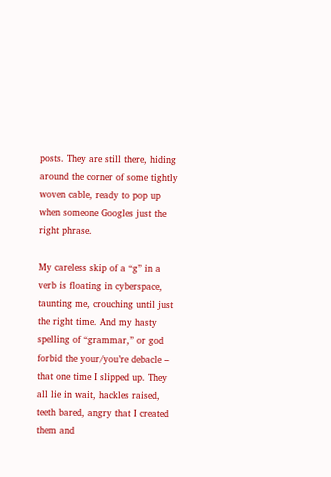posts. They are still there, hiding around the corner of some tightly woven cable, ready to pop up when someone Googles just the right phrase.

My careless skip of a “g” in a verb is floating in cyberspace, taunting me, crouching until just the right time. And my hasty spelling of “grammar,” or god forbid the your/you’re debacle – that one time I slipped up. They all lie in wait, hackles raised, teeth bared, angry that I created them and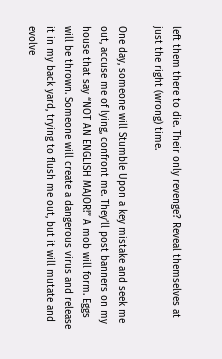left them there to die. Their only revenge? Reveal themselves at just the right (wrong) time.

One day, someone will Stumble Upon a key mistake and seek me out, accuse me of lying, confront me. They’ll post banners on my house that say “NOT AN ENGLISH MAJOR!” A mob will form. Eggs will be thrown. Someone will create a dangerous virus and release it in my back yard, trying to flush me out, but it will mutate and evolve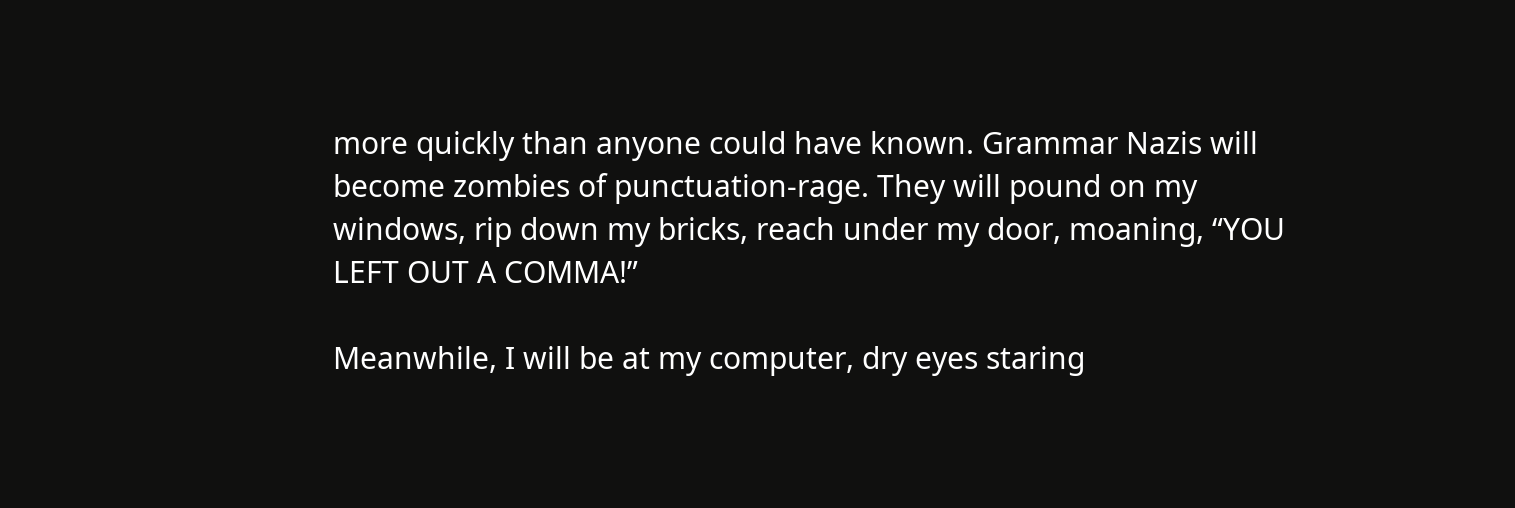more quickly than anyone could have known. Grammar Nazis will become zombies of punctuation-rage. They will pound on my windows, rip down my bricks, reach under my door, moaning, “YOU LEFT OUT A COMMA!”

Meanwhile, I will be at my computer, dry eyes staring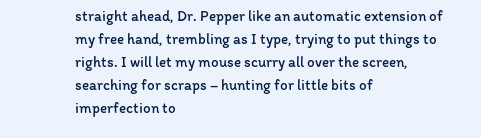straight ahead, Dr. Pepper like an automatic extension of my free hand, trembling as I type, trying to put things to rights. I will let my mouse scurry all over the screen, searching for scraps – hunting for little bits of imperfection to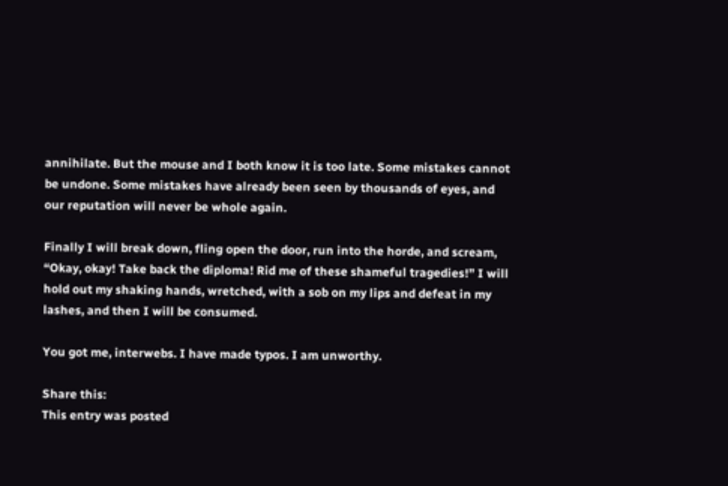annihilate. But the mouse and I both know it is too late. Some mistakes cannot be undone. Some mistakes have already been seen by thousands of eyes, and our reputation will never be whole again.

Finally I will break down, fling open the door, run into the horde, and scream, “Okay, okay! Take back the diploma! Rid me of these shameful tragedies!” I will hold out my shaking hands, wretched, with a sob on my lips and defeat in my lashes, and then I will be consumed.

You got me, interwebs. I have made typos. I am unworthy.

Share this:
This entry was posted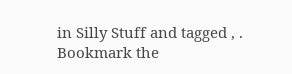in Silly Stuff and tagged , . Bookmark the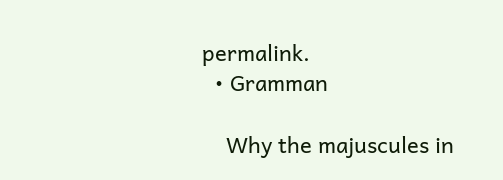permalink.
  • Gramman

    Why the majuscules in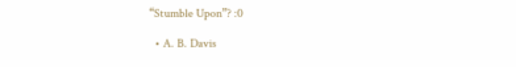“Stumble Upon”? :0

  • A. B. Davis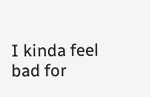I kinda feel bad for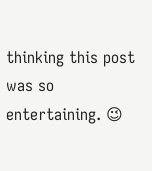thinking this post was so entertaining. 😉